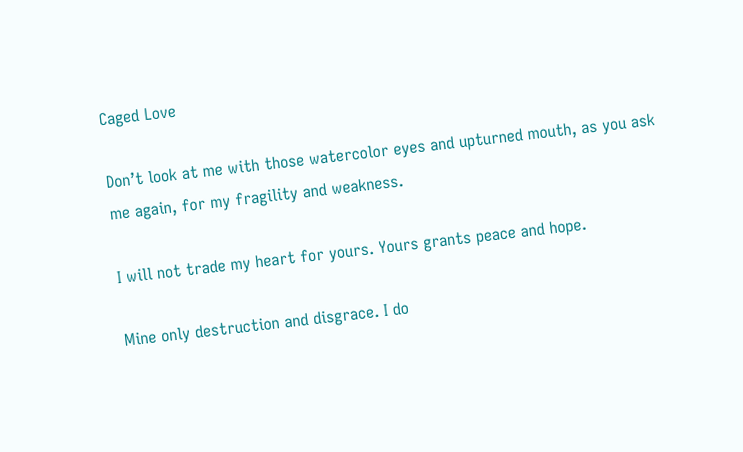Caged Love

Don’t look at me with those watercolor eyes and upturned mouth, as you ask me again, for my fragility and weakness.

I will not trade my heart for yours. Yours grants peace and hope.

Mine only destruction and disgrace. I do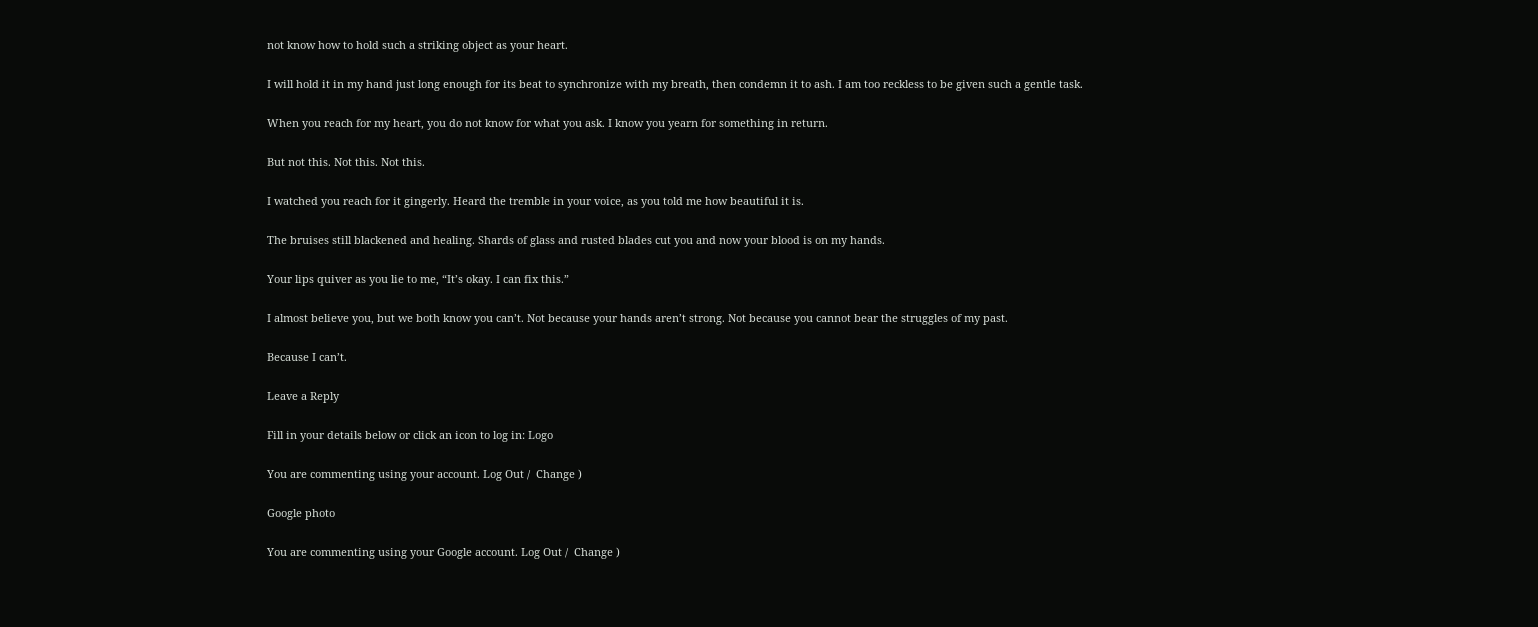not know how to hold such a striking object as your heart.

I will hold it in my hand just long enough for its beat to synchronize with my breath, then condemn it to ash. I am too reckless to be given such a gentle task.

When you reach for my heart, you do not know for what you ask. I know you yearn for something in return.

But not this. Not this. Not this.

I watched you reach for it gingerly. Heard the tremble in your voice, as you told me how beautiful it is.

The bruises still blackened and healing. Shards of glass and rusted blades cut you and now your blood is on my hands.

Your lips quiver as you lie to me, “It’s okay. I can fix this.”

I almost believe you, but we both know you can’t. Not because your hands aren’t strong. Not because you cannot bear the struggles of my past.

Because I can’t.

Leave a Reply

Fill in your details below or click an icon to log in: Logo

You are commenting using your account. Log Out /  Change )

Google photo

You are commenting using your Google account. Log Out /  Change )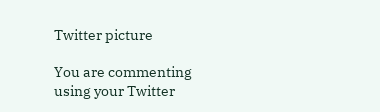Twitter picture

You are commenting using your Twitter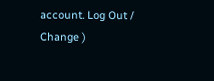account. Log Out /  Change )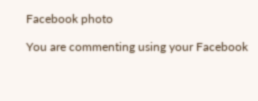Facebook photo

You are commenting using your Facebook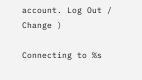account. Log Out /  Change )

Connecting to %s